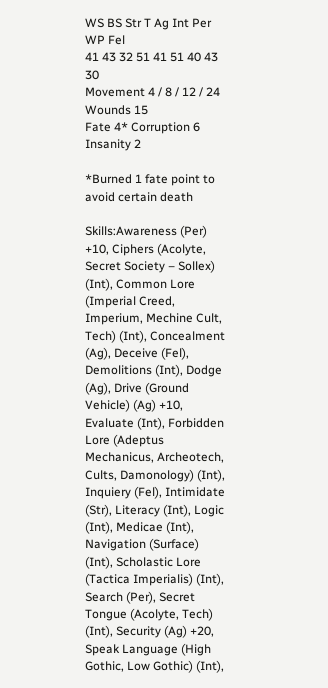WS BS Str T Ag Int Per WP Fel
41 43 32 51 41 51 40 43 30
Movement 4 / 8 / 12 / 24 Wounds 15
Fate 4* Corruption 6 Insanity 2

*Burned 1 fate point to avoid certain death

Skills:Awareness (Per) +10, Ciphers (Acolyte, Secret Society – Sollex) (Int), Common Lore (Imperial Creed, Imperium, Mechine Cult, Tech) (Int), Concealment (Ag), Deceive (Fel), Demolitions (Int), Dodge (Ag), Drive (Ground Vehicle) (Ag) +10, Evaluate (Int), Forbidden Lore (Adeptus Mechanicus, Archeotech, Cults, Damonology) (Int), Inquiery (Fel), Intimidate (Str), Literacy (Int), Logic (Int), Medicae (Int), Navigation (Surface) (Int), Scholastic Lore (Tactica Imperialis) (Int), Search (Per), Secret Tongue (Acolyte, Tech) (Int), Security (Ag) +20, Speak Language (High Gothic, Low Gothic) (Int),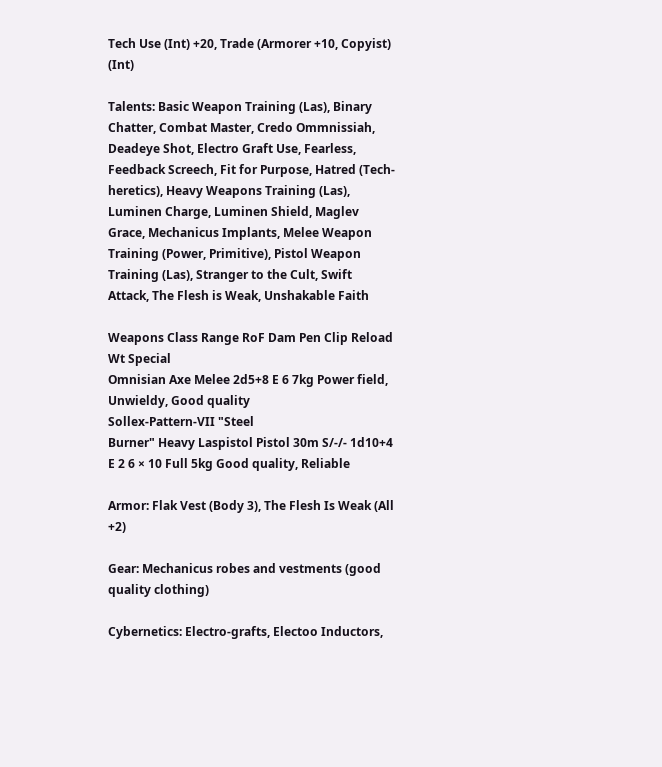Tech Use (Int) +20, Trade (Armorer +10, Copyist) (Int)

Talents: Basic Weapon Training (Las), Binary Chatter, Combat Master, Credo Ommnissiah, Deadeye Shot, Electro Graft Use, Fearless, Feedback Screech, Fit for Purpose, Hatred (Tech-heretics), Heavy Weapons Training (Las), Luminen Charge, Luminen Shield, Maglev Grace, Mechanicus Implants, Melee Weapon Training (Power, Primitive), Pistol Weapon Training (Las), Stranger to the Cult, Swift Attack, The Flesh is Weak, Unshakable Faith

Weapons Class Range RoF Dam Pen Clip Reload Wt Special
Omnisian Axe Melee 2d5+8 E 6 7kg Power field, Unwieldy, Good quality
Sollex-Pattern-VII "Steel
Burner" Heavy Laspistol Pistol 30m S/-/- 1d10+4 E 2 6 × 10 Full 5kg Good quality, Reliable

Armor: Flak Vest (Body 3), The Flesh Is Weak (All +2)

Gear: Mechanicus robes and vestments (good quality clothing)

Cybernetics: Electro-grafts, Electoo Inductors,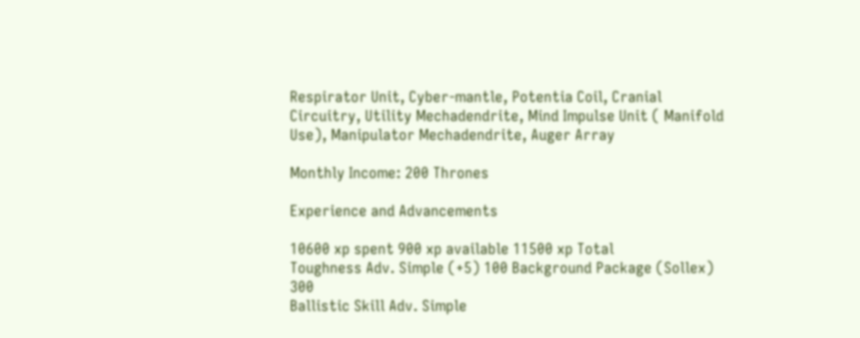Respirator Unit, Cyber-mantle, Potentia Coil, Cranial Circuitry, Utility Mechadendrite, Mind Impulse Unit ( Manifold Use), Manipulator Mechadendrite, Auger Array

Monthly Income: 200 Thrones

Experience and Advancements

10600 xp spent 900 xp available 11500 xp Total
Toughness Adv. Simple (+5) 100 Background Package (Sollex) 300
Ballistic Skill Adv. Simple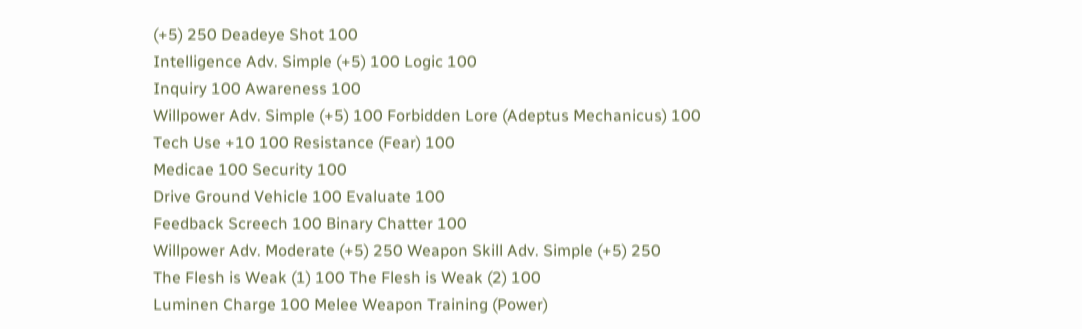(+5) 250 Deadeye Shot 100
Intelligence Adv. Simple (+5) 100 Logic 100
Inquiry 100 Awareness 100
Willpower Adv. Simple (+5) 100 Forbidden Lore (Adeptus Mechanicus) 100
Tech Use +10 100 Resistance (Fear) 100
Medicae 100 Security 100
Drive Ground Vehicle 100 Evaluate 100
Feedback Screech 100 Binary Chatter 100
Willpower Adv. Moderate (+5) 250 Weapon Skill Adv. Simple (+5) 250
The Flesh is Weak (1) 100 The Flesh is Weak (2) 100
Luminen Charge 100 Melee Weapon Training (Power)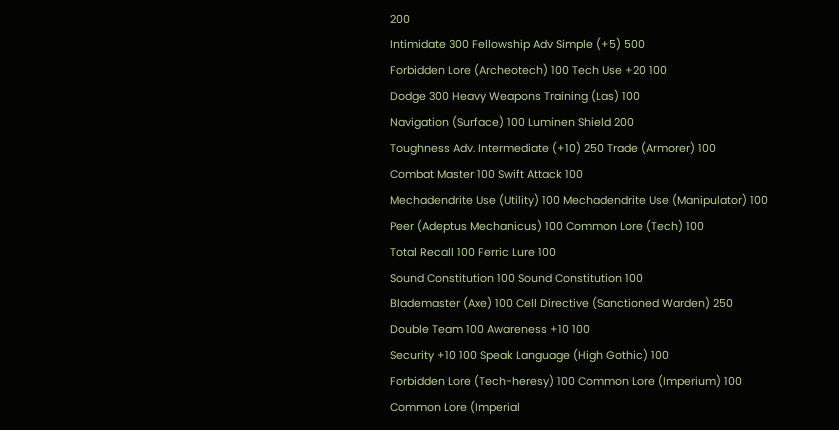200
Intimidate 300 Fellowship Adv Simple (+5) 500
Forbidden Lore (Archeotech) 100 Tech Use +20 100
Dodge 300 Heavy Weapons Training (Las) 100
Navigation (Surface) 100 Luminen Shield 200
Toughness Adv. Intermediate (+10) 250 Trade (Armorer) 100
Combat Master 100 Swift Attack 100
Mechadendrite Use (Utility) 100 Mechadendrite Use (Manipulator) 100
Peer (Adeptus Mechanicus) 100 Common Lore (Tech) 100
Total Recall 100 Ferric Lure 100
Sound Constitution 100 Sound Constitution 100
Blademaster (Axe) 100 Cell Directive (Sanctioned Warden) 250
Double Team 100 Awareness +10 100
Security +10 100 Speak Language (High Gothic) 100
Forbidden Lore (Tech-heresy) 100 Common Lore (Imperium) 100
Common Lore (Imperial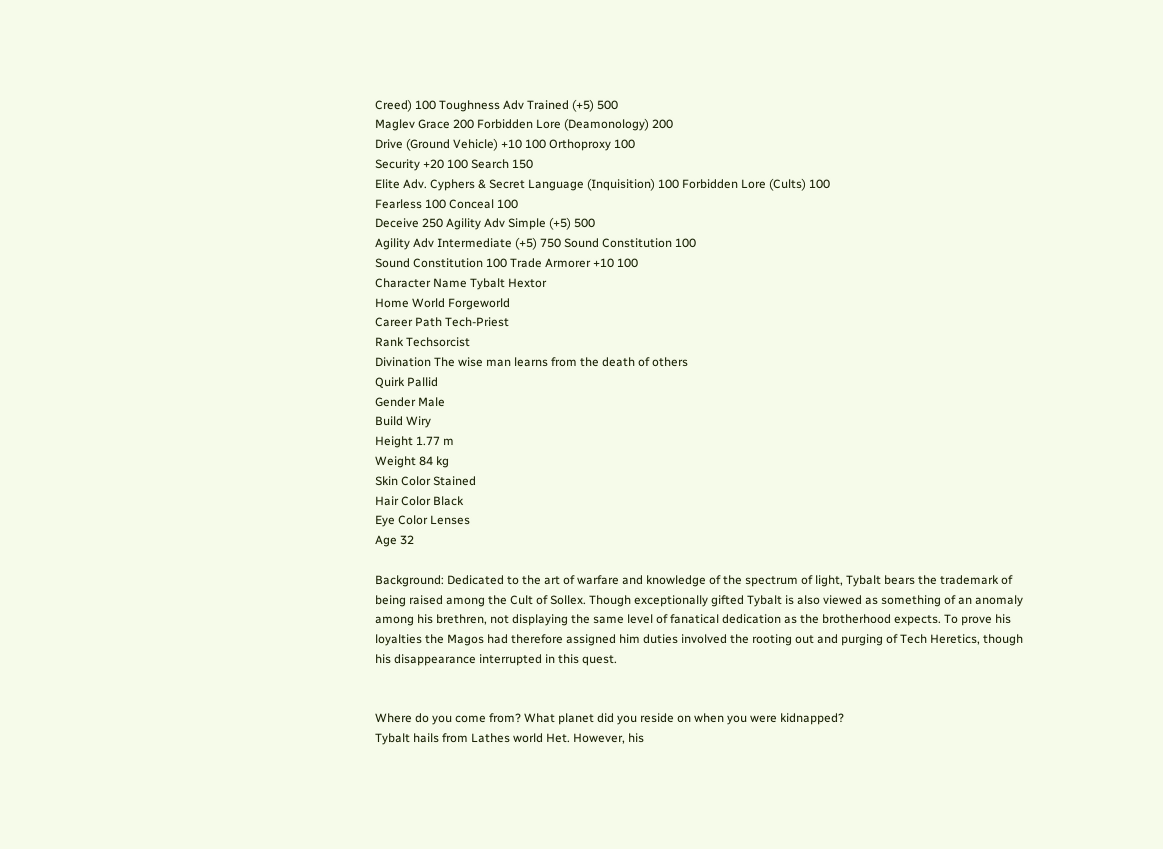Creed) 100 Toughness Adv Trained (+5) 500
Maglev Grace 200 Forbidden Lore (Deamonology) 200
Drive (Ground Vehicle) +10 100 Orthoproxy 100
Security +20 100 Search 150
Elite Adv. Cyphers & Secret Language (Inquisition) 100 Forbidden Lore (Cults) 100
Fearless 100 Conceal 100
Deceive 250 Agility Adv Simple (+5) 500
Agility Adv Intermediate (+5) 750 Sound Constitution 100
Sound Constitution 100 Trade Armorer +10 100
Character Name Tybalt Hextor
Home World Forgeworld
Career Path Tech-Priest
Rank Techsorcist
Divination The wise man learns from the death of others
Quirk Pallid
Gender Male
Build Wiry
Height 1.77 m
Weight 84 kg
Skin Color Stained
Hair Color Black
Eye Color Lenses
Age 32

Background: Dedicated to the art of warfare and knowledge of the spectrum of light, Tybalt bears the trademark of being raised among the Cult of Sollex. Though exceptionally gifted Tybalt is also viewed as something of an anomaly among his brethren, not displaying the same level of fanatical dedication as the brotherhood expects. To prove his loyalties the Magos had therefore assigned him duties involved the rooting out and purging of Tech Heretics, though his disappearance interrupted in this quest.


Where do you come from? What planet did you reside on when you were kidnapped?
Tybalt hails from Lathes world Het. However, his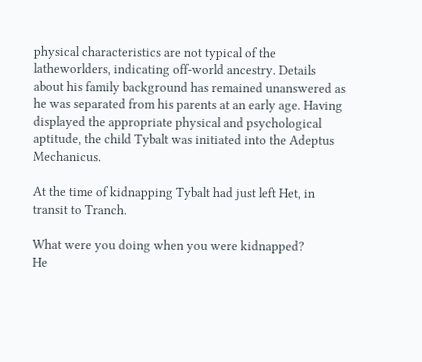physical characteristics are not typical of the latheworlders, indicating off-world ancestry. Details about his family background has remained unanswered as he was separated from his parents at an early age. Having displayed the appropriate physical and psychological aptitude, the child Tybalt was initiated into the Adeptus Mechanicus.

At the time of kidnapping Tybalt had just left Het, in transit to Tranch.

What were you doing when you were kidnapped?
He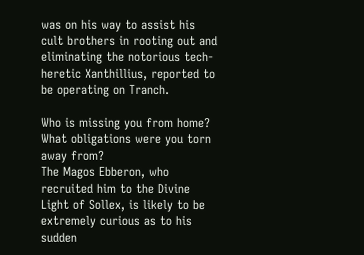was on his way to assist his cult brothers in rooting out and eliminating the notorious tech-heretic Xanthillius, reported to be operating on Tranch.

Who is missing you from home? What obligations were you torn away from?
The Magos Ebberon, who recruited him to the Divine Light of Sollex, is likely to be extremely curious as to his sudden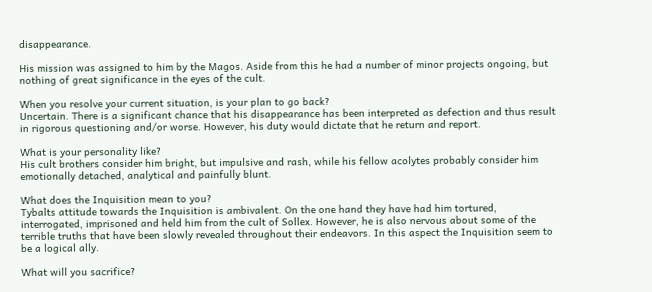disappearance.

His mission was assigned to him by the Magos. Aside from this he had a number of minor projects ongoing, but nothing of great significance in the eyes of the cult.

When you resolve your current situation, is your plan to go back?
Uncertain. There is a significant chance that his disappearance has been interpreted as defection and thus result in rigorous questioning and/or worse. However, his duty would dictate that he return and report.

What is your personality like?
His cult brothers consider him bright, but impulsive and rash, while his fellow acolytes probably consider him emotionally detached, analytical and painfully blunt.

What does the Inquisition mean to you?
Tybalts attitude towards the Inquisition is ambivalent. On the one hand they have had him tortured, interrogated, imprisoned and held him from the cult of Sollex. However, he is also nervous about some of the terrible truths that have been slowly revealed throughout their endeavors. In this aspect the Inquisition seem to be a logical ally.

What will you sacrifice?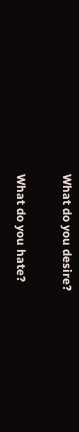What do you desire?

What do you hate?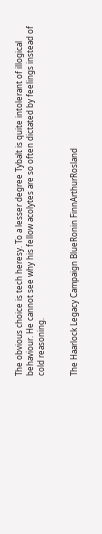The obvious choice is tech heresy. To a lesser degree Tybalt is quite intolerant of illogical behaviour. He cannot see why his fellow acolytes are so often dictated by feelings instead of cold reasoning.


The Haarlock Legacy Campaign BlueRonin FinnArthurRosland